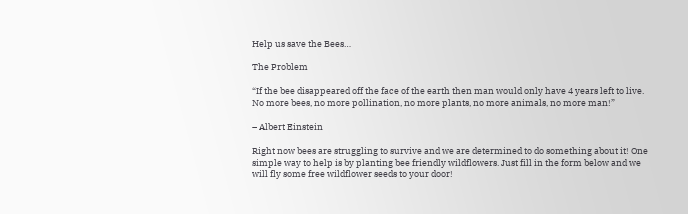Help us save the Bees…

The Problem

“If the bee disappeared off the face of the earth then man would only have 4 years left to live. No more bees, no more pollination, no more plants, no more animals, no more man!”

– Albert Einstein

Right now bees are struggling to survive and we are determined to do something about it! One simple way to help is by planting bee friendly wildflowers. Just fill in the form below and we will fly some free wildflower seeds to your door!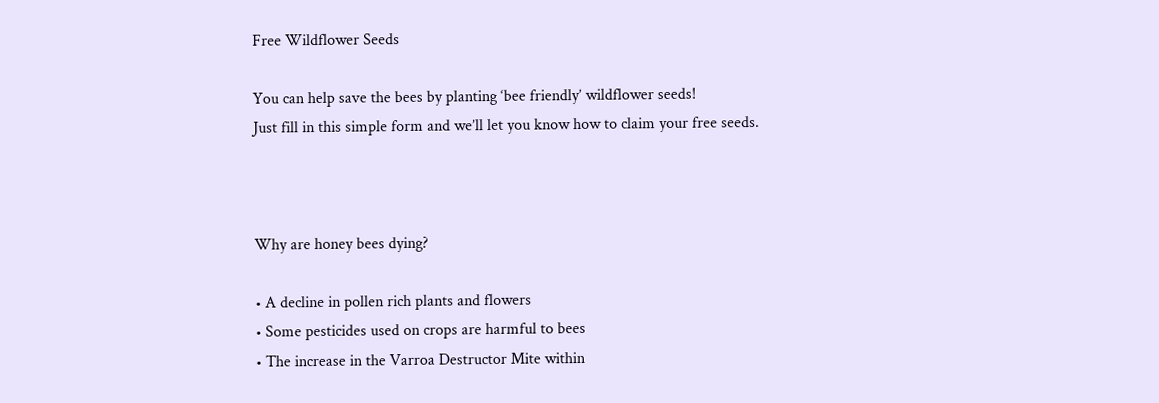Free Wildflower Seeds

You can help save the bees by planting ‘bee friendly’ wildflower seeds!
Just fill in this simple form and we’ll let you know how to claim your free seeds.



Why are honey bees dying?

• A decline in pollen rich plants and flowers
• Some pesticides used on crops are harmful to bees
• The increase in the Varroa Destructor Mite within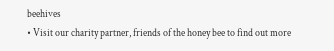beehives
• Visit our charity partner, friends of the honey bee to find out more